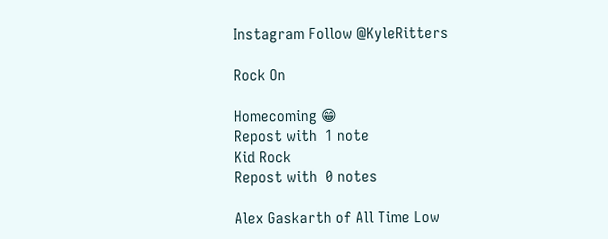Instagram Follow @KyleRitters

Rock On

Homecoming 😁
Repost with  1 note
Kid Rock
Repost with  0 notes

Alex Gaskarth of All Time Low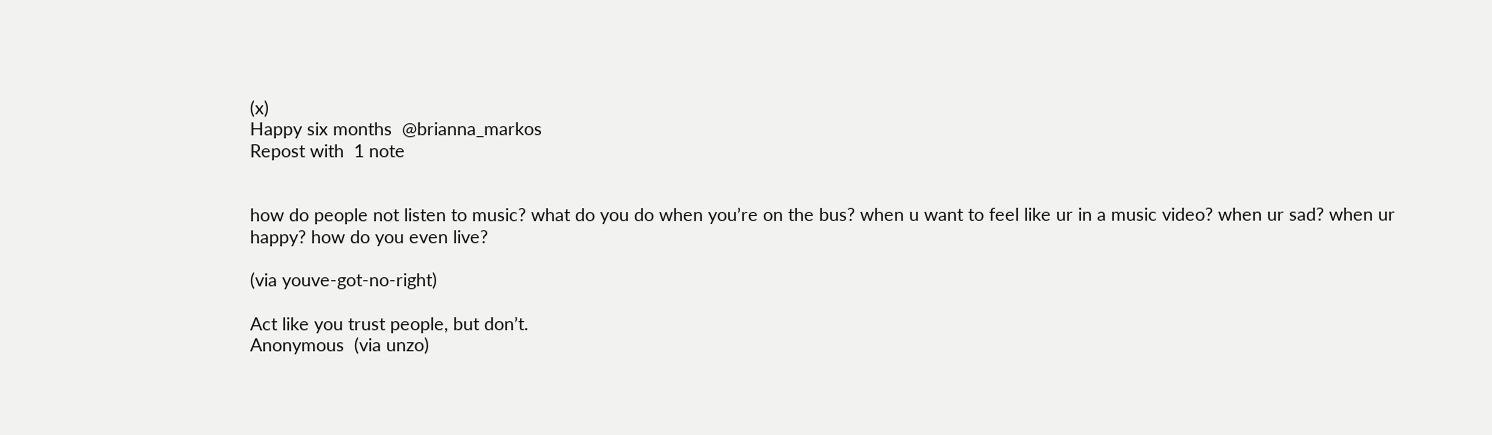(x)
Happy six months  @brianna_markos
Repost with  1 note


how do people not listen to music? what do you do when you’re on the bus? when u want to feel like ur in a music video? when ur sad? when ur happy? how do you even live?

(via youve-got-no-right)

Act like you trust people, but don’t.
Anonymous  (via unzo)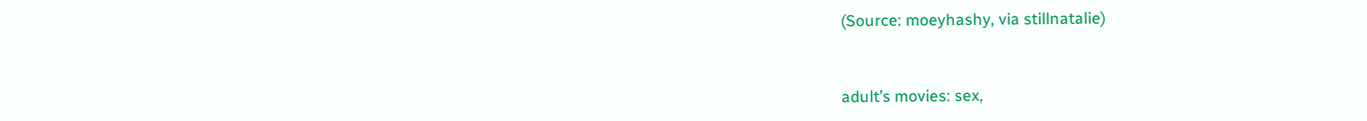(Source: moeyhashy, via stillnatalie)



adult’s movies: sex,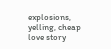explosions, yelling, cheap love story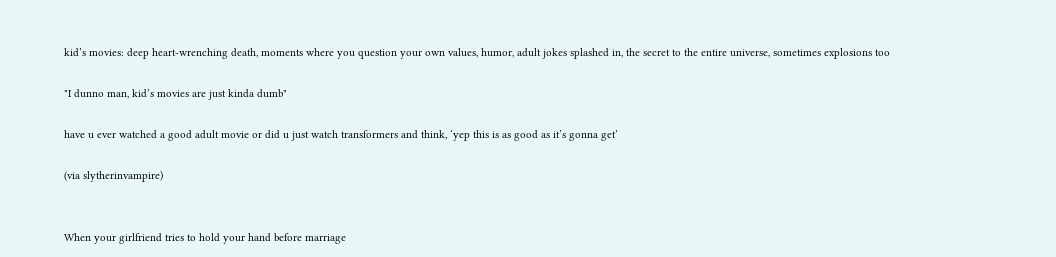kid’s movies: deep heart-wrenching death, moments where you question your own values, humor, adult jokes splashed in, the secret to the entire universe, sometimes explosions too

"I dunno man, kid’s movies are just kinda dumb"

have u ever watched a good adult movie or did u just watch transformers and think, ‘yep this is as good as it’s gonna get’

(via slytherinvampire)


When your girlfriend tries to hold your hand before marriage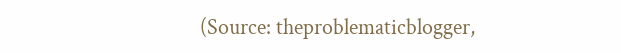(Source: theproblematicblogger,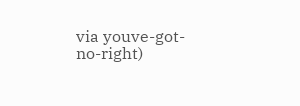via youve-got-no-right)